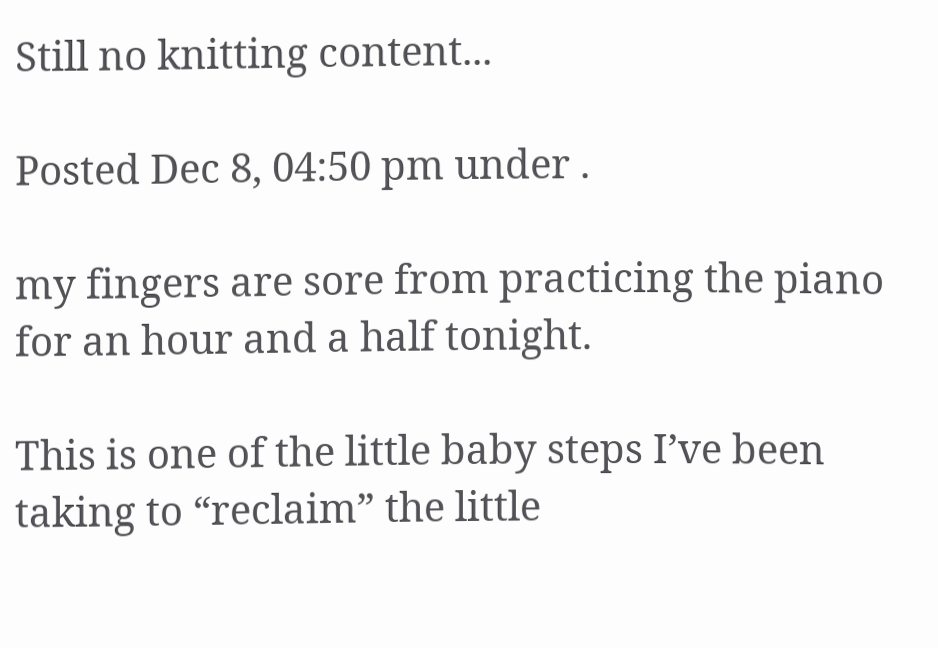Still no knitting content...

Posted Dec 8, 04:50 pm under .

my fingers are sore from practicing the piano for an hour and a half tonight.

This is one of the little baby steps I’ve been taking to “reclaim” the little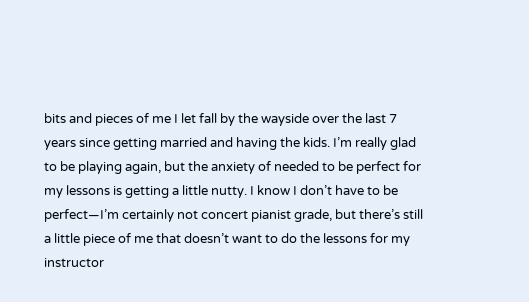bits and pieces of me I let fall by the wayside over the last 7 years since getting married and having the kids. I’m really glad to be playing again, but the anxiety of needed to be perfect for my lessons is getting a little nutty. I know I don’t have to be perfect—I’m certainly not concert pianist grade, but there’s still a little piece of me that doesn’t want to do the lessons for my instructor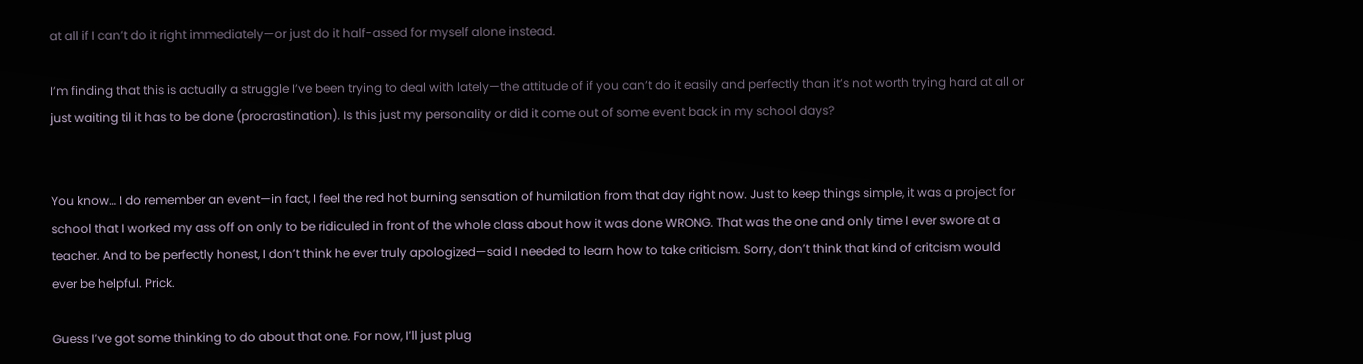at all if I can’t do it right immediately—or just do it half-assed for myself alone instead.

I’m finding that this is actually a struggle I’ve been trying to deal with lately—the attitude of if you can’t do it easily and perfectly than it’s not worth trying hard at all or just waiting til it has to be done (procrastination). Is this just my personality or did it come out of some event back in my school days?


You know… I do remember an event—in fact, I feel the red hot burning sensation of humilation from that day right now. Just to keep things simple, it was a project for school that I worked my ass off on only to be ridiculed in front of the whole class about how it was done WRONG. That was the one and only time I ever swore at a teacher. And to be perfectly honest, I don’t think he ever truly apologized—said I needed to learn how to take criticism. Sorry, don’t think that kind of critcism would ever be helpful. Prick.

Guess I’ve got some thinking to do about that one. For now, I’ll just plug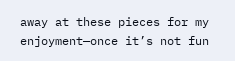away at these pieces for my enjoyment—once it’s not fun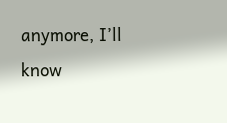anymore, I’ll know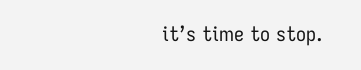it’s time to stop.